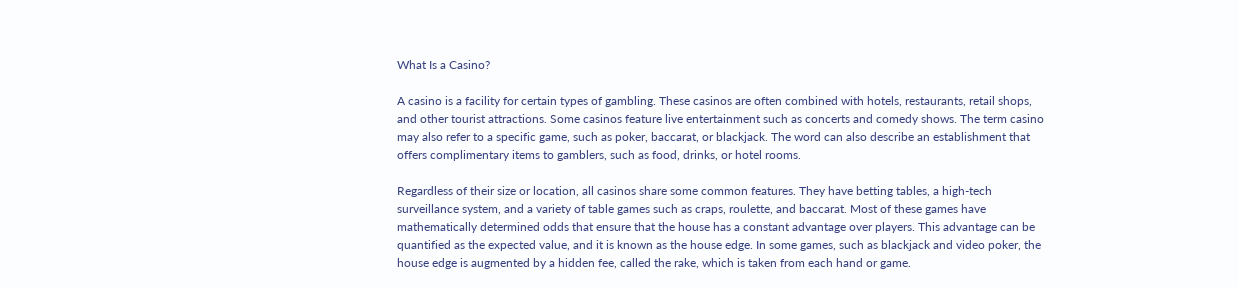What Is a Casino?

A casino is a facility for certain types of gambling. These casinos are often combined with hotels, restaurants, retail shops, and other tourist attractions. Some casinos feature live entertainment such as concerts and comedy shows. The term casino may also refer to a specific game, such as poker, baccarat, or blackjack. The word can also describe an establishment that offers complimentary items to gamblers, such as food, drinks, or hotel rooms.

Regardless of their size or location, all casinos share some common features. They have betting tables, a high-tech surveillance system, and a variety of table games such as craps, roulette, and baccarat. Most of these games have mathematically determined odds that ensure that the house has a constant advantage over players. This advantage can be quantified as the expected value, and it is known as the house edge. In some games, such as blackjack and video poker, the house edge is augmented by a hidden fee, called the rake, which is taken from each hand or game.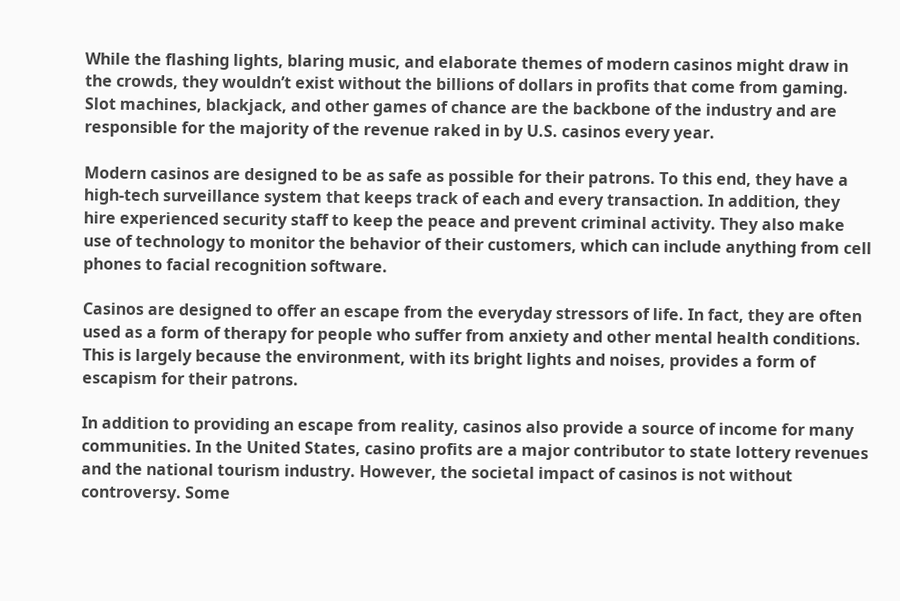While the flashing lights, blaring music, and elaborate themes of modern casinos might draw in the crowds, they wouldn’t exist without the billions of dollars in profits that come from gaming. Slot machines, blackjack, and other games of chance are the backbone of the industry and are responsible for the majority of the revenue raked in by U.S. casinos every year.

Modern casinos are designed to be as safe as possible for their patrons. To this end, they have a high-tech surveillance system that keeps track of each and every transaction. In addition, they hire experienced security staff to keep the peace and prevent criminal activity. They also make use of technology to monitor the behavior of their customers, which can include anything from cell phones to facial recognition software.

Casinos are designed to offer an escape from the everyday stressors of life. In fact, they are often used as a form of therapy for people who suffer from anxiety and other mental health conditions. This is largely because the environment, with its bright lights and noises, provides a form of escapism for their patrons.

In addition to providing an escape from reality, casinos also provide a source of income for many communities. In the United States, casino profits are a major contributor to state lottery revenues and the national tourism industry. However, the societal impact of casinos is not without controversy. Some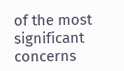of the most significant concerns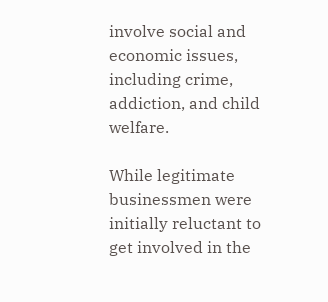involve social and economic issues, including crime, addiction, and child welfare.

While legitimate businessmen were initially reluctant to get involved in the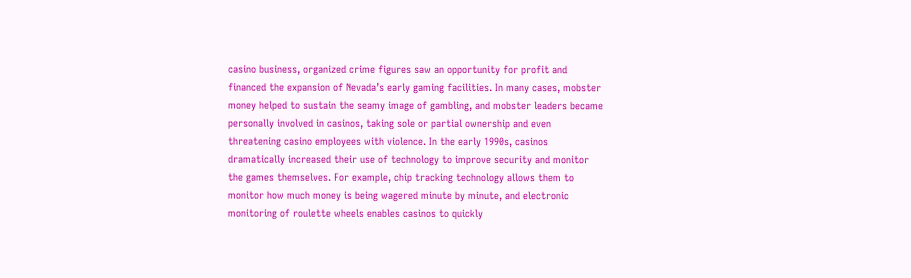casino business, organized crime figures saw an opportunity for profit and financed the expansion of Nevada’s early gaming facilities. In many cases, mobster money helped to sustain the seamy image of gambling, and mobster leaders became personally involved in casinos, taking sole or partial ownership and even threatening casino employees with violence. In the early 1990s, casinos dramatically increased their use of technology to improve security and monitor the games themselves. For example, chip tracking technology allows them to monitor how much money is being wagered minute by minute, and electronic monitoring of roulette wheels enables casinos to quickly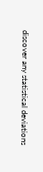discover any statistical deviations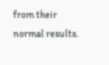from their normal results.